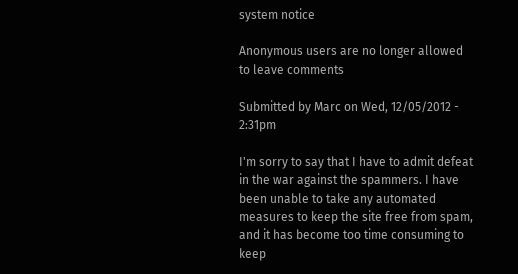system notice

Anonymous users are no longer allowed to leave comments

Submitted by Marc on Wed, 12/05/2012 - 2:31pm

I'm sorry to say that I have to admit defeat in the war against the spammers. I have been unable to take any automated measures to keep the site free from spam, and it has become too time consuming to keep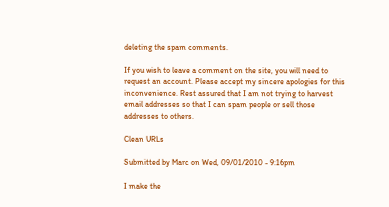deleting the spam comments.

If you wish to leave a comment on the site, you will need to request an account. Please accept my sincere apologies for this inconvenience. Rest assured that I am not trying to harvest email addresses so that I can spam people or sell those addresses to others.

Clean URLs

Submitted by Marc on Wed, 09/01/2010 - 9:16pm

I make the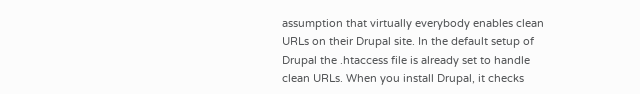assumption that virtually everybody enables clean URLs on their Drupal site. In the default setup of Drupal the .htaccess file is already set to handle clean URLs. When you install Drupal, it checks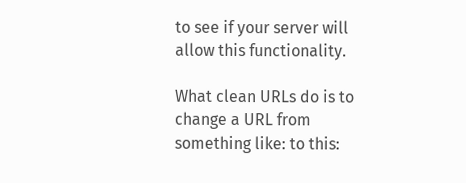to see if your server will allow this functionality.

What clean URLs do is to change a URL from something like: to this: